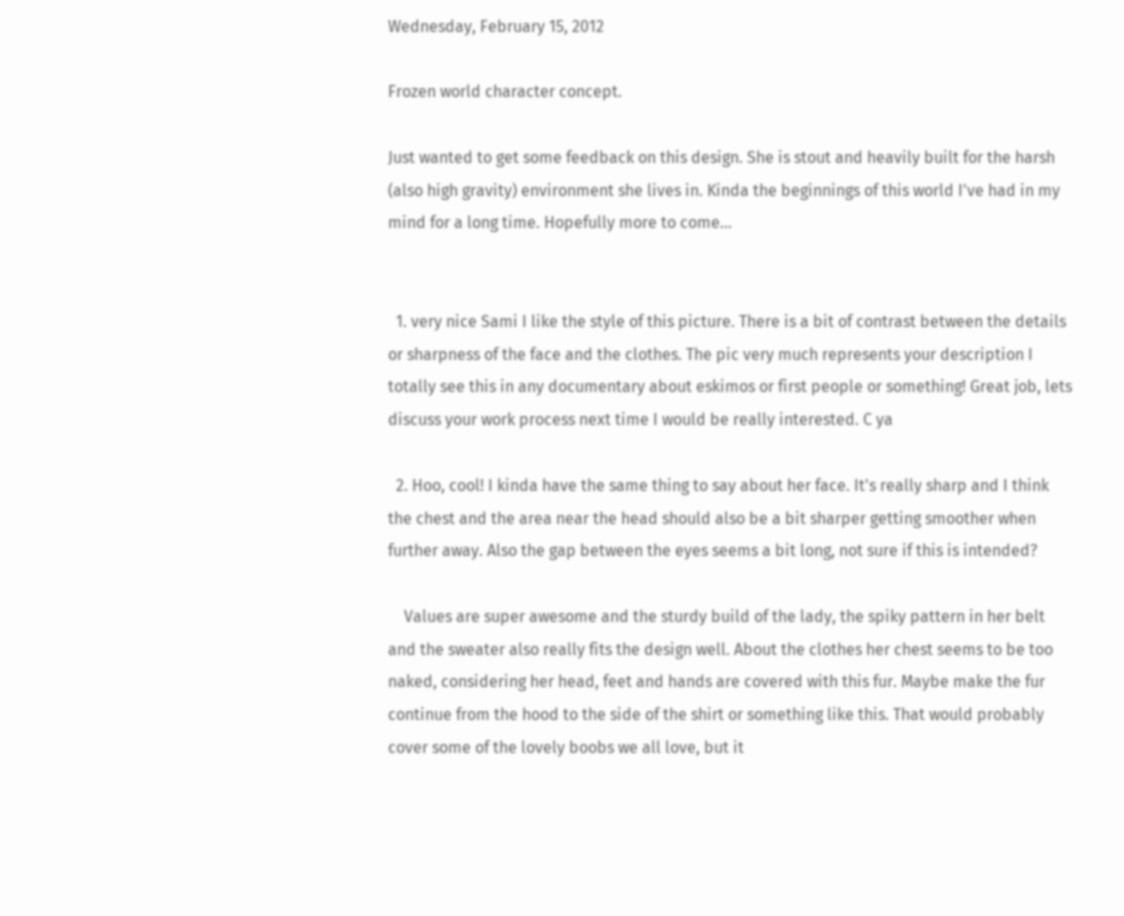Wednesday, February 15, 2012

Frozen world character concept.

Just wanted to get some feedback on this design. She is stout and heavily built for the harsh (also high gravity) environment she lives in. Kinda the beginnings of this world I've had in my mind for a long time. Hopefully more to come...


  1. very nice Sami I like the style of this picture. There is a bit of contrast between the details or sharpness of the face and the clothes. The pic very much represents your description I totally see this in any documentary about eskimos or first people or something! Great job, lets discuss your work process next time I would be really interested. C ya

  2. Hoo, cool! I kinda have the same thing to say about her face. It's really sharp and I think the chest and the area near the head should also be a bit sharper getting smoother when further away. Also the gap between the eyes seems a bit long, not sure if this is intended?

    Values are super awesome and the sturdy build of the lady, the spiky pattern in her belt and the sweater also really fits the design well. About the clothes her chest seems to be too naked, considering her head, feet and hands are covered with this fur. Maybe make the fur continue from the hood to the side of the shirt or something like this. That would probably cover some of the lovely boobs we all love, but it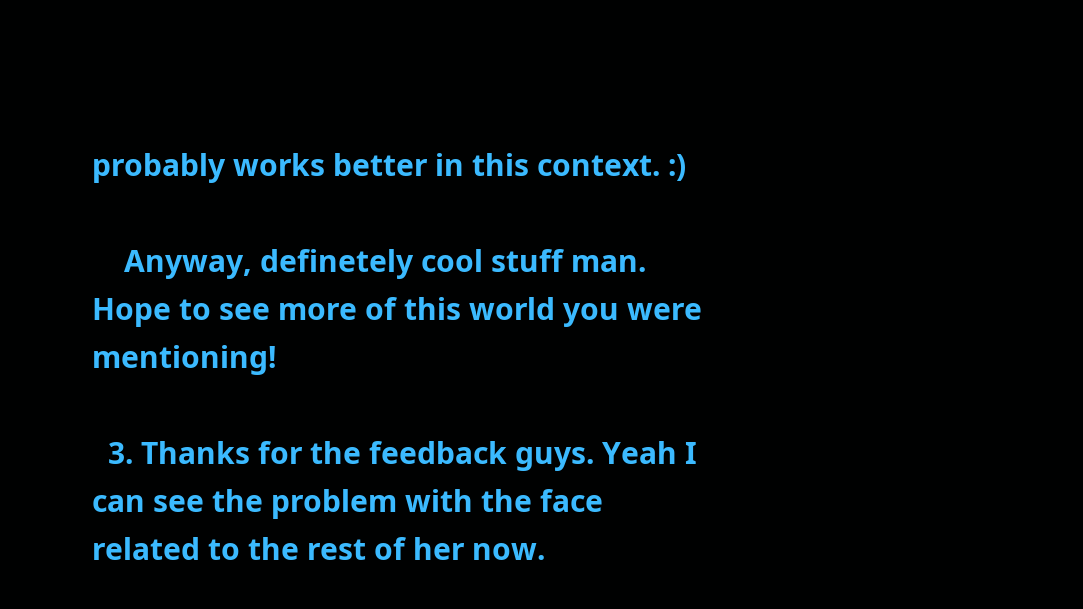probably works better in this context. :)

    Anyway, definetely cool stuff man. Hope to see more of this world you were mentioning!

  3. Thanks for the feedback guys. Yeah I can see the problem with the face related to the rest of her now.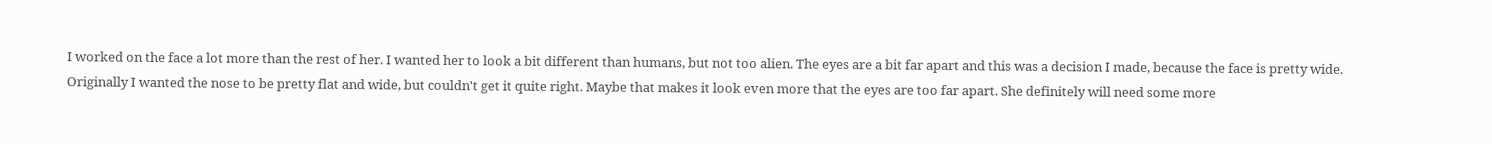I worked on the face a lot more than the rest of her. I wanted her to look a bit different than humans, but not too alien. The eyes are a bit far apart and this was a decision I made, because the face is pretty wide. Originally I wanted the nose to be pretty flat and wide, but couldn't get it quite right. Maybe that makes it look even more that the eyes are too far apart. She definitely will need some more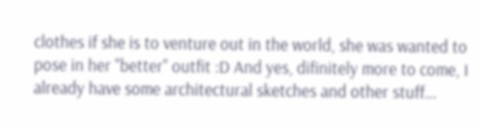clothes if she is to venture out in the world, she was wanted to pose in her "better" outfit :D And yes, difinitely more to come, I already have some architectural sketches and other stuff...